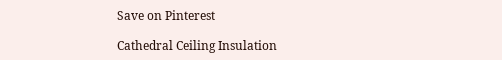Save on Pinterest

Cathedral Ceiling Insulation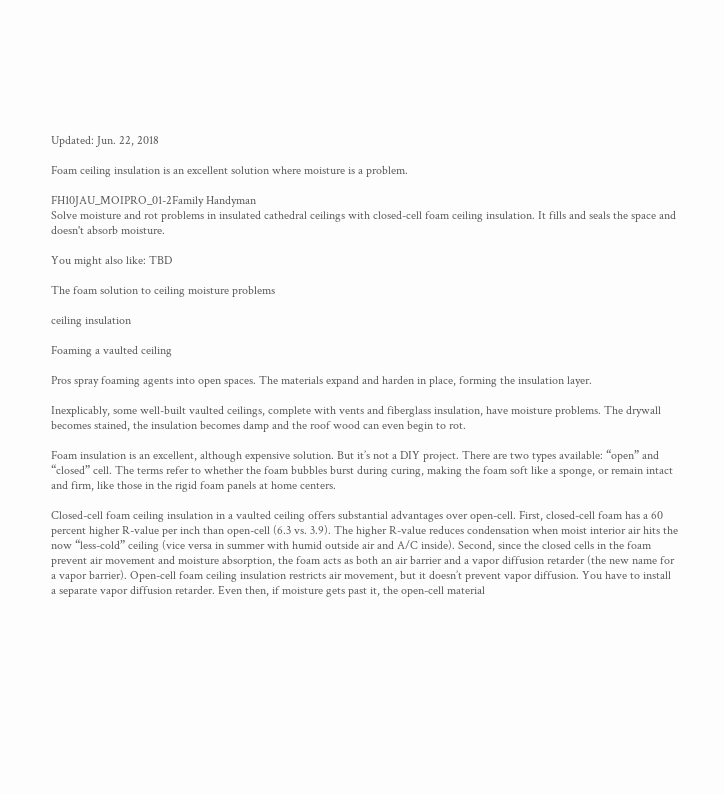Updated: Jun. 22, 2018

Foam ceiling insulation is an excellent solution where moisture is a problem.

FH10JAU_MOIPRO_01-2Family Handyman
Solve moisture and rot problems in insulated cathedral ceilings with closed-cell foam ceiling insulation. It fills and seals the space and doesn't absorb moisture.

You might also like: TBD

The foam solution to ceiling moisture problems

ceiling insulation

Foaming a vaulted ceiling

Pros spray foaming agents into open spaces. The materials expand and harden in place, forming the insulation layer.

Inexplicably, some well-built vaulted ceilings, complete with vents and fiberglass insulation, have moisture problems. The drywall becomes stained, the insulation becomes damp and the roof wood can even begin to rot.

Foam insulation is an excellent, although expensive solution. But it’s not a DIY project. There are two types available: “open” and “closed” cell. The terms refer to whether the foam bubbles burst during curing, making the foam soft like a sponge, or remain intact and firm, like those in the rigid foam panels at home centers.

Closed-cell foam ceiling insulation in a vaulted ceiling offers substantial advantages over open-cell. First, closed-cell foam has a 60 percent higher R-value per inch than open-cell (6.3 vs. 3.9). The higher R-value reduces condensation when moist interior air hits the now “less-cold” ceiling (vice versa in summer with humid outside air and A/C inside). Second, since the closed cells in the foam prevent air movement and moisture absorption, the foam acts as both an air barrier and a vapor diffusion retarder (the new name for a vapor barrier). Open-cell foam ceiling insulation restricts air movement, but it doesn’t prevent vapor diffusion. You have to install a separate vapor diffusion retarder. Even then, if moisture gets past it, the open-cell material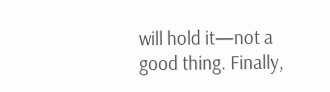will hold it—not a good thing. Finally,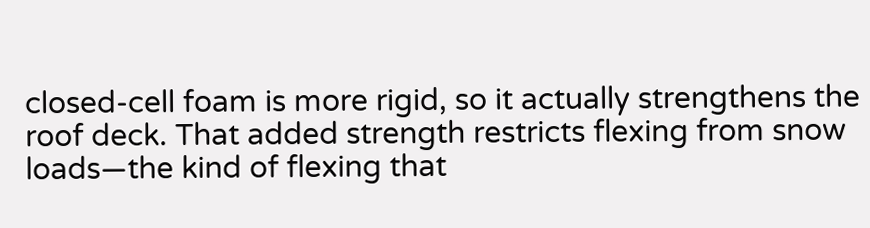closed-cell foam is more rigid, so it actually strengthens the roof deck. That added strength restricts flexing from snow loads—the kind of flexing that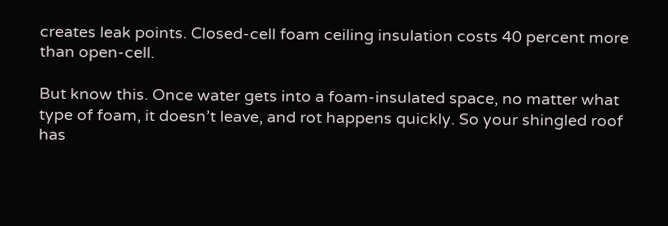creates leak points. Closed-cell foam ceiling insulation costs 40 percent more than open-cell.

But know this. Once water gets into a foam-insulated space, no matter what type of foam, it doesn’t leave, and rot happens quickly. So your shingled roof has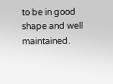to be in good shape and well maintained.